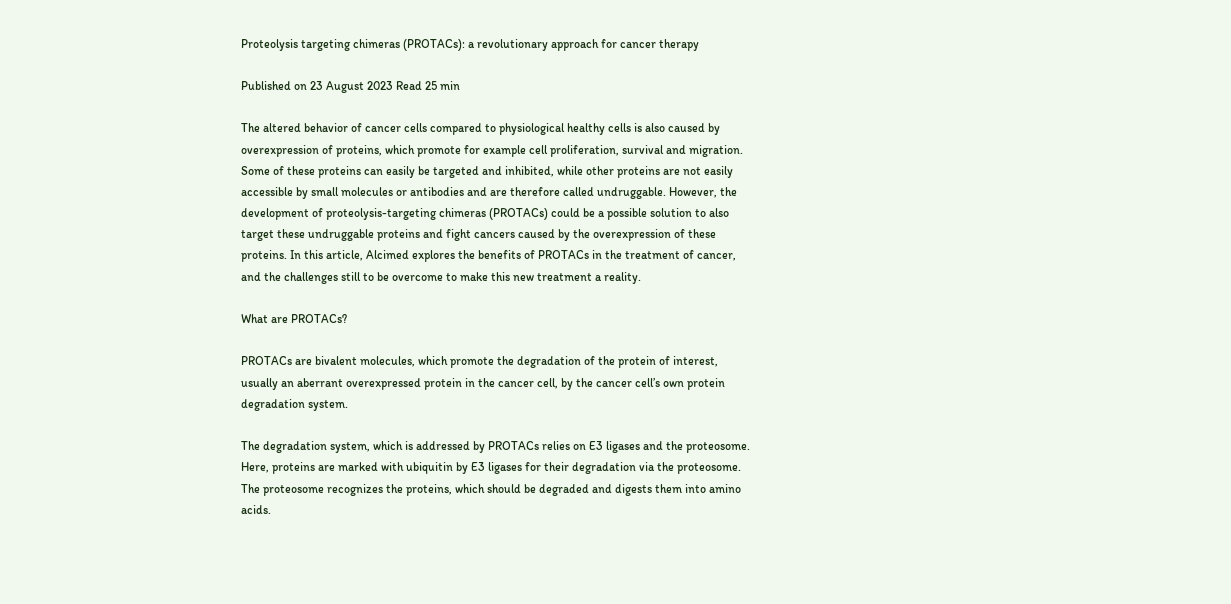Proteolysis targeting chimeras (PROTACs): a revolutionary approach for cancer therapy

Published on 23 August 2023 Read 25 min

The altered behavior of cancer cells compared to physiological healthy cells is also caused by overexpression of proteins, which promote for example cell proliferation, survival and migration. Some of these proteins can easily be targeted and inhibited, while other proteins are not easily accessible by small molecules or antibodies and are therefore called undruggable. However, the development of proteolysis-targeting chimeras (PROTACs) could be a possible solution to also target these undruggable proteins and fight cancers caused by the overexpression of these proteins. In this article, Alcimed explores the benefits of PROTACs in the treatment of cancer, and the challenges still to be overcome to make this new treatment a reality.

What are PROTACs?

PROTACs are bivalent molecules, which promote the degradation of the protein of interest, usually an aberrant overexpressed protein in the cancer cell, by the cancer cell’s own protein degradation system.

The degradation system, which is addressed by PROTACs relies on E3 ligases and the proteosome. Here, proteins are marked with ubiquitin by E3 ligases for their degradation via the proteosome. The proteosome recognizes the proteins, which should be degraded and digests them into amino acids.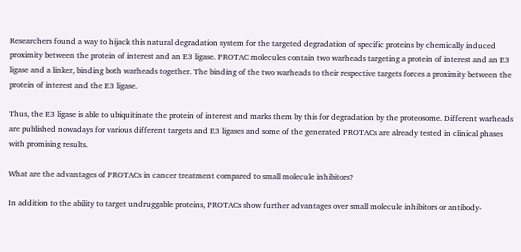Researchers found a way to hijack this natural degradation system for the targeted degradation of specific proteins by chemically induced proximity between the protein of interest and an E3 ligase. PROTAC molecules contain two warheads targeting a protein of interest and an E3 ligase and a linker, binding both warheads together. The binding of the two warheads to their respective targets forces a proximity between the protein of interest and the E3 ligase.

Thus, the E3 ligase is able to ubiquitinate the protein of interest and marks them by this for degradation by the proteosome. Different warheads are published nowadays for various different targets and E3 ligases and some of the generated PROTACs are already tested in clinical phases with promising results.

What are the advantages of PROTACs in cancer treatment compared to small molecule inhibitors?

In addition to the ability to target undruggable proteins, PROTACs show further advantages over small molecule inhibitors or antibody-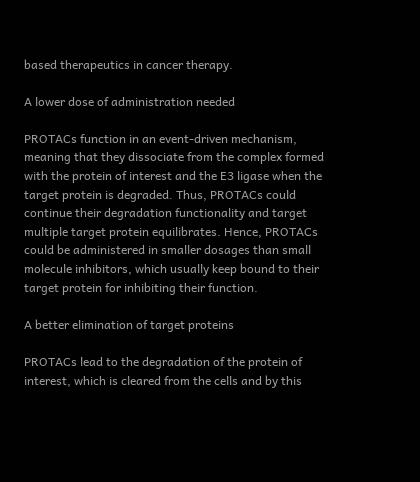based therapeutics in cancer therapy.

A lower dose of administration needed

PROTACs function in an event-driven mechanism, meaning that they dissociate from the complex formed with the protein of interest and the E3 ligase when the target protein is degraded. Thus, PROTACs could continue their degradation functionality and target multiple target protein equilibrates. Hence, PROTACs could be administered in smaller dosages than small molecule inhibitors, which usually keep bound to their target protein for inhibiting their function.

A better elimination of target proteins

PROTACs lead to the degradation of the protein of interest, which is cleared from the cells and by this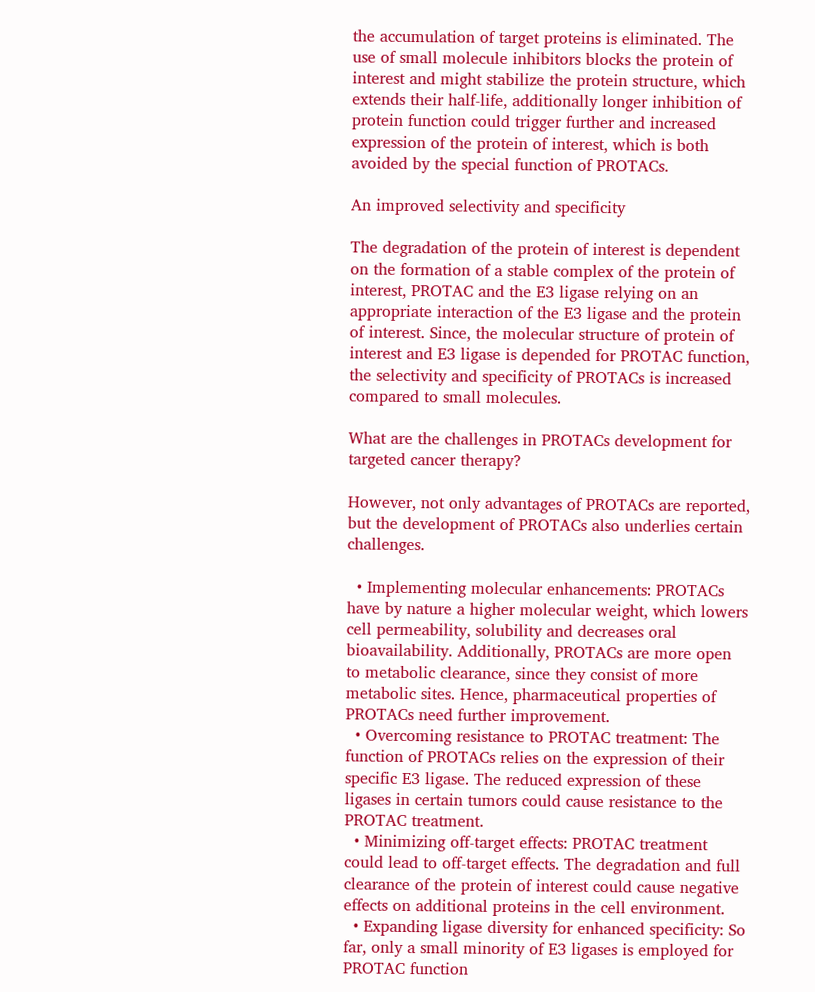the accumulation of target proteins is eliminated. The use of small molecule inhibitors blocks the protein of interest and might stabilize the protein structure, which extends their half-life, additionally longer inhibition of protein function could trigger further and increased expression of the protein of interest, which is both avoided by the special function of PROTACs.

An improved selectivity and specificity

The degradation of the protein of interest is dependent on the formation of a stable complex of the protein of interest, PROTAC and the E3 ligase relying on an appropriate interaction of the E3 ligase and the protein of interest. Since, the molecular structure of protein of interest and E3 ligase is depended for PROTAC function, the selectivity and specificity of PROTACs is increased compared to small molecules.

What are the challenges in PROTACs development for targeted cancer therapy?

However, not only advantages of PROTACs are reported, but the development of PROTACs also underlies certain challenges.

  • Implementing molecular enhancements: PROTACs have by nature a higher molecular weight, which lowers cell permeability, solubility and decreases oral bioavailability. Additionally, PROTACs are more open to metabolic clearance, since they consist of more metabolic sites. Hence, pharmaceutical properties of PROTACs need further improvement.
  • Overcoming resistance to PROTAC treatment: The function of PROTACs relies on the expression of their specific E3 ligase. The reduced expression of these ligases in certain tumors could cause resistance to the PROTAC treatment.
  • Minimizing off-target effects: PROTAC treatment could lead to off-target effects. The degradation and full clearance of the protein of interest could cause negative effects on additional proteins in the cell environment.
  • Expanding ligase diversity for enhanced specificity: So far, only a small minority of E3 ligases is employed for PROTAC function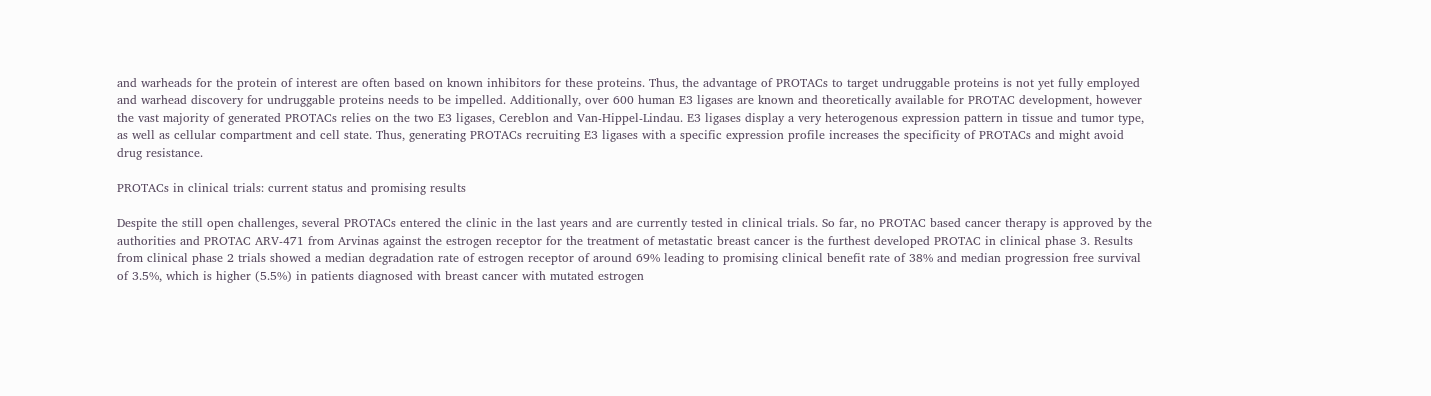and warheads for the protein of interest are often based on known inhibitors for these proteins. Thus, the advantage of PROTACs to target undruggable proteins is not yet fully employed and warhead discovery for undruggable proteins needs to be impelled. Additionally, over 600 human E3 ligases are known and theoretically available for PROTAC development, however the vast majority of generated PROTACs relies on the two E3 ligases, Cereblon and Van-Hippel-Lindau. E3 ligases display a very heterogenous expression pattern in tissue and tumor type, as well as cellular compartment and cell state. Thus, generating PROTACs recruiting E3 ligases with a specific expression profile increases the specificity of PROTACs and might avoid drug resistance.

PROTACs in clinical trials: current status and promising results

Despite the still open challenges, several PROTACs entered the clinic in the last years and are currently tested in clinical trials. So far, no PROTAC based cancer therapy is approved by the authorities and PROTAC ARV-471 from Arvinas against the estrogen receptor for the treatment of metastatic breast cancer is the furthest developed PROTAC in clinical phase 3. Results from clinical phase 2 trials showed a median degradation rate of estrogen receptor of around 69% leading to promising clinical benefit rate of 38% and median progression free survival of 3.5%, which is higher (5.5%) in patients diagnosed with breast cancer with mutated estrogen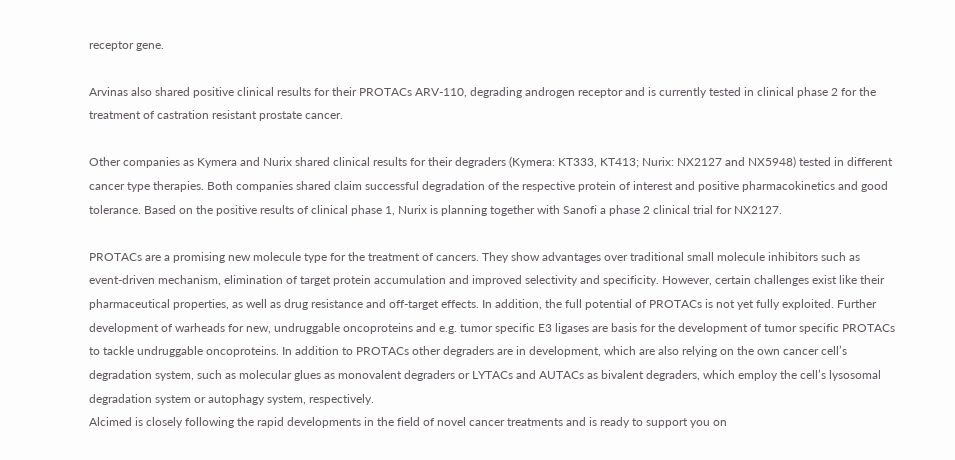receptor gene.

Arvinas also shared positive clinical results for their PROTACs ARV-110, degrading androgen receptor and is currently tested in clinical phase 2 for the treatment of castration resistant prostate cancer.

Other companies as Kymera and Nurix shared clinical results for their degraders (Kymera: KT333, KT413; Nurix: NX2127 and NX5948) tested in different cancer type therapies. Both companies shared claim successful degradation of the respective protein of interest and positive pharmacokinetics and good tolerance. Based on the positive results of clinical phase 1, Nurix is planning together with Sanofi a phase 2 clinical trial for NX2127.

PROTACs are a promising new molecule type for the treatment of cancers. They show advantages over traditional small molecule inhibitors such as event-driven mechanism, elimination of target protein accumulation and improved selectivity and specificity. However, certain challenges exist like their pharmaceutical properties, as well as drug resistance and off-target effects. In addition, the full potential of PROTACs is not yet fully exploited. Further development of warheads for new, undruggable oncoproteins and e.g. tumor specific E3 ligases are basis for the development of tumor specific PROTACs to tackle undruggable oncoproteins. In addition to PROTACs other degraders are in development, which are also relying on the own cancer cell’s degradation system, such as molecular glues as monovalent degraders or LYTACs and AUTACs as bivalent degraders, which employ the cell’s lysosomal degradation system or autophagy system, respectively.
Alcimed is closely following the rapid developments in the field of novel cancer treatments and is ready to support you on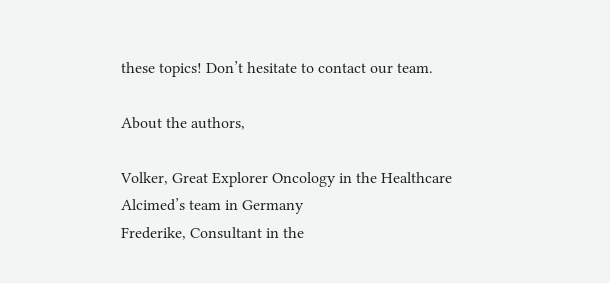these topics! Don’t hesitate to contact our team.

About the authors,

Volker, Great Explorer Oncology in the Healthcare Alcimed’s team in Germany
Frederike, Consultant in the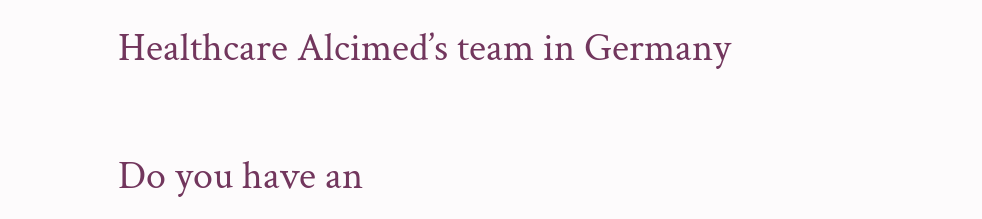Healthcare Alcimed’s team in Germany

Do you have an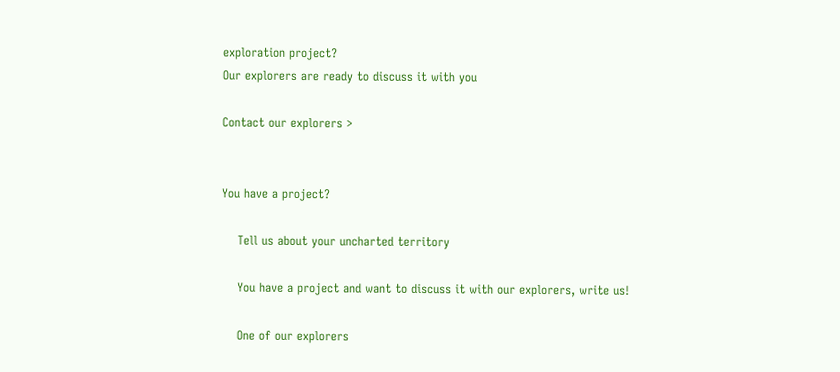exploration project?
Our explorers are ready to discuss it with you

Contact our explorers >


You have a project?

    Tell us about your uncharted territory

    You have a project and want to discuss it with our explorers, write us!

    One of our explorers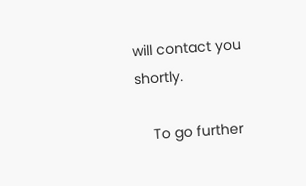will contact you shortly.

    To go further